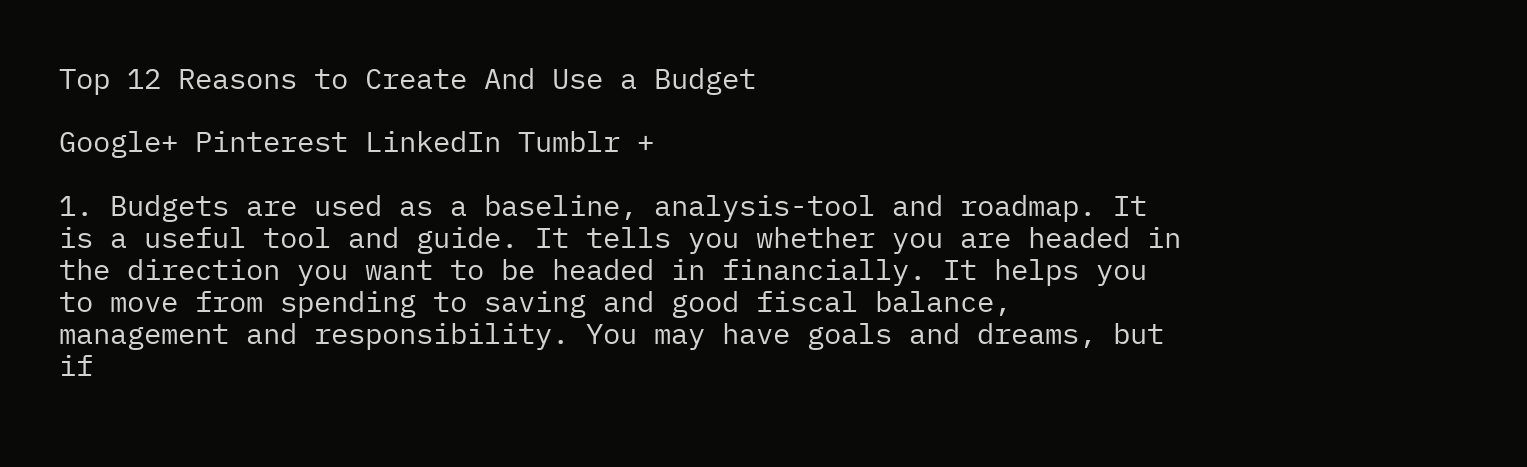Top 12 Reasons to Create And Use a Budget

Google+ Pinterest LinkedIn Tumblr +

1. Budgets are used as a baseline, analysis-tool and roadmap. It is a useful tool and guide. It tells you whether you are headed in the direction you want to be headed in financially. It helps you to move from spending to saving and good fiscal balance, management and responsibility. You may have goals and dreams, but if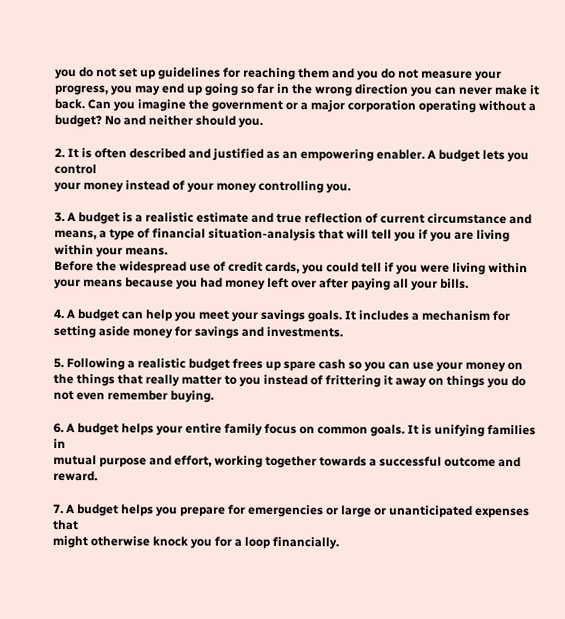you do not set up guidelines for reaching them and you do not measure your progress, you may end up going so far in the wrong direction you can never make it back. Can you imagine the government or a major corporation operating without a
budget? No and neither should you.

2. It is often described and justified as an empowering enabler. A budget lets you control
your money instead of your money controlling you.

3. A budget is a realistic estimate and true reflection of current circumstance and means, a type of financial situation-analysis that will tell you if you are living within your means.
Before the widespread use of credit cards, you could tell if you were living within your means because you had money left over after paying all your bills.

4. A budget can help you meet your savings goals. It includes a mechanism for setting aside money for savings and investments.

5. Following a realistic budget frees up spare cash so you can use your money on the things that really matter to you instead of frittering it away on things you do not even remember buying.

6. A budget helps your entire family focus on common goals. It is unifying families in
mutual purpose and effort, working together towards a successful outcome and reward.

7. A budget helps you prepare for emergencies or large or unanticipated expenses that
might otherwise knock you for a loop financially.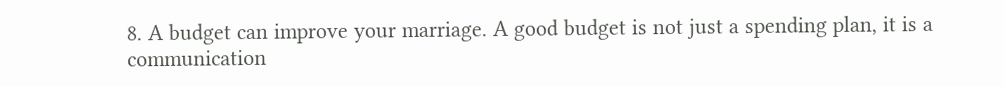8. A budget can improve your marriage. A good budget is not just a spending plan, it is a
communication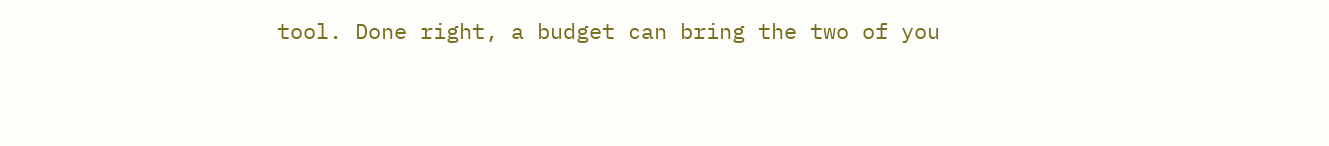tool. Done right, a budget can bring the two of you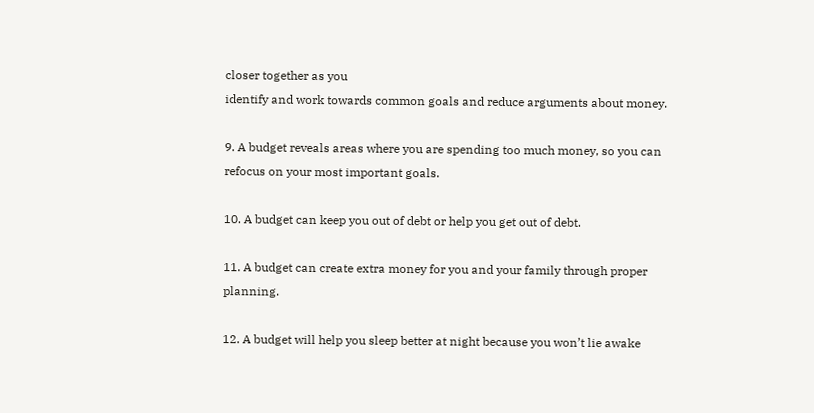closer together as you
identify and work towards common goals and reduce arguments about money.

9. A budget reveals areas where you are spending too much money, so you can refocus on your most important goals.

10. A budget can keep you out of debt or help you get out of debt.

11. A budget can create extra money for you and your family through proper planning.

12. A budget will help you sleep better at night because you won’t lie awake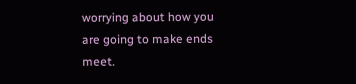worrying about how you are going to make ends meet.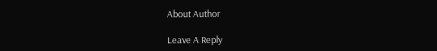About Author

Leave A Reply